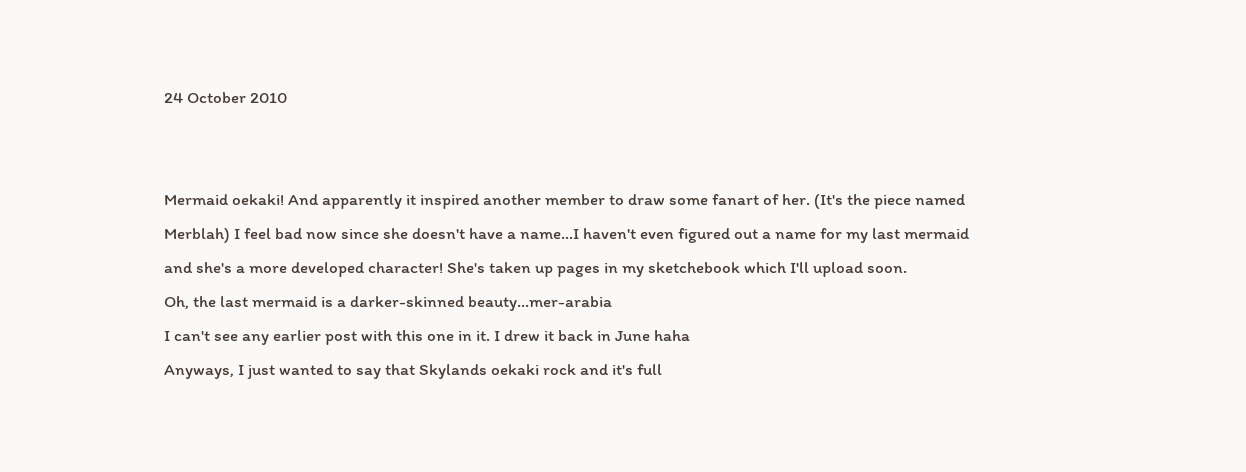24 October 2010


Mermaid oekaki! And apparently it inspired another member to draw some fanart of her. (It's the piece named Merblah) I feel bad now since she doesn't have a name...I haven't even figured out a name for my last mermaid and she's a more developed character! She's taken up pages in my sketchebook which I'll upload soon.
Oh, the last mermaid is a darker-skinned beauty...mer-arabia
I can't see any earlier post with this one in it. I drew it back in June haha
Anyways, I just wanted to say that Skylands oekaki rock and it's full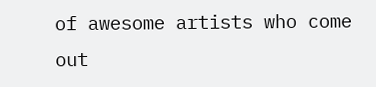of awesome artists who come out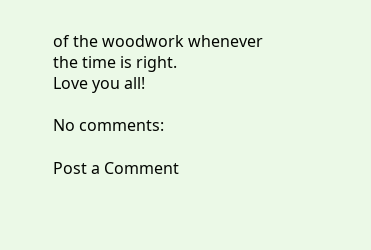of the woodwork whenever the time is right.
Love you all!

No comments:

Post a Comment